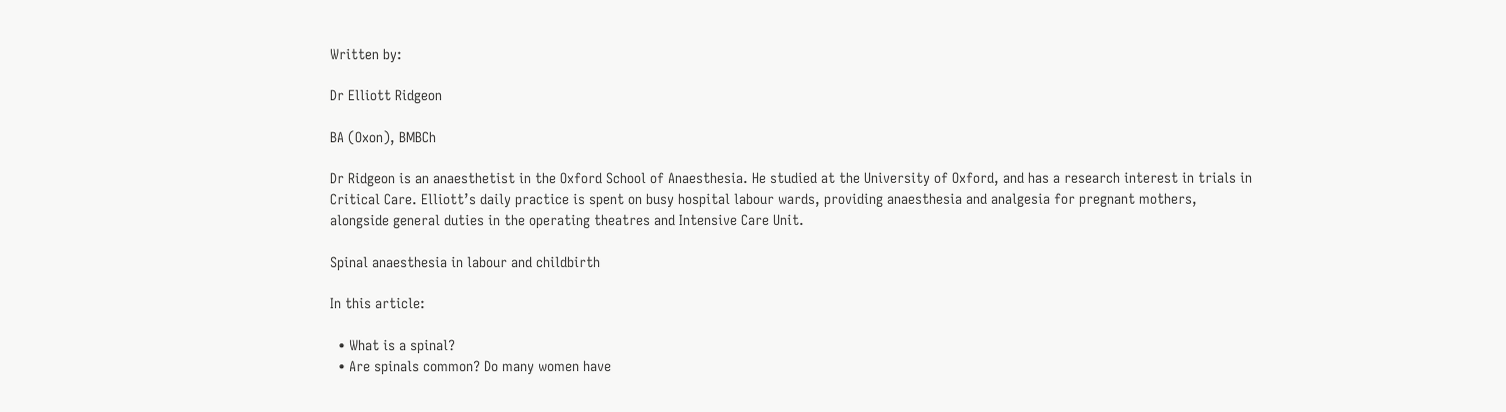Written by:

Dr Elliott Ridgeon

BA (Oxon), BMBCh

Dr Ridgeon is an anaesthetist in the Oxford School of Anaesthesia. He studied at the University of Oxford, and has a research interest in trials in Critical Care. Elliott’s daily practice is spent on busy hospital labour wards, providing anaesthesia and analgesia for pregnant mothers, alongside general duties in the operating theatres and Intensive Care Unit.

Spinal anaesthesia in labour and childbirth

In this article:

  • What is a spinal?
  • Are spinals common? Do many women have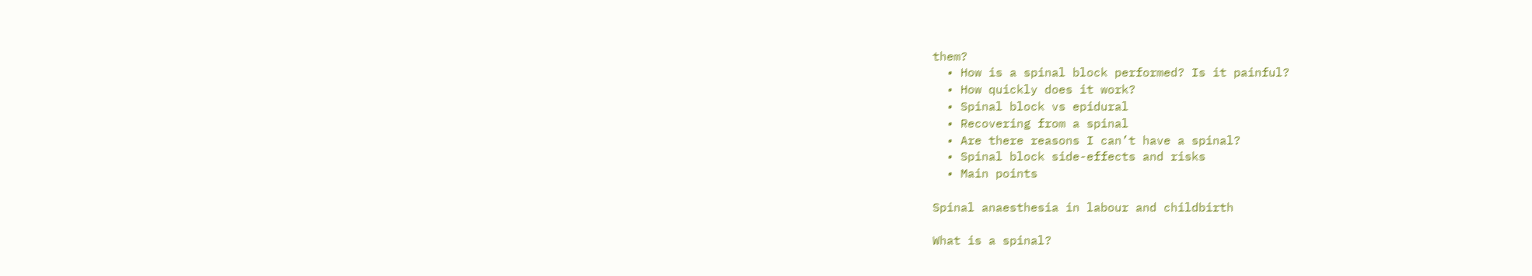them?
  • How is a spinal block performed? Is it painful?
  • How quickly does it work?
  • Spinal block vs epidural
  • Recovering from a spinal
  • Are there reasons I can’t have a spinal?
  • Spinal block side-effects and risks
  • Main points

Spinal anaesthesia in labour and childbirth

What is a spinal?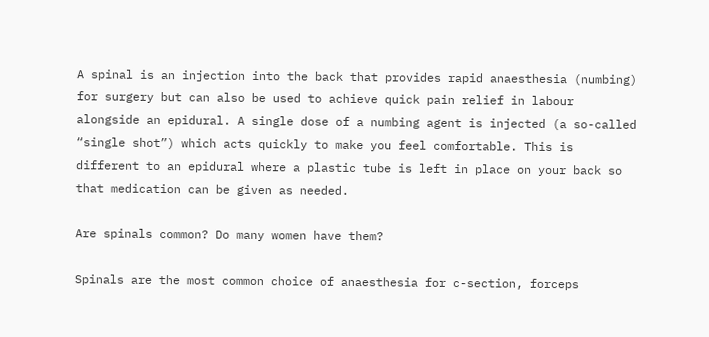A spinal is an injection into the back that provides rapid anaesthesia (numbing) for surgery but can also be used to achieve quick pain relief in labour alongside an epidural. A single dose of a numbing agent is injected (a so-called “single shot”) which acts quickly to make you feel comfortable. This is different to an epidural where a plastic tube is left in place on your back so that medication can be given as needed.

Are spinals common? Do many women have them?

Spinals are the most common choice of anaesthesia for c-section, forceps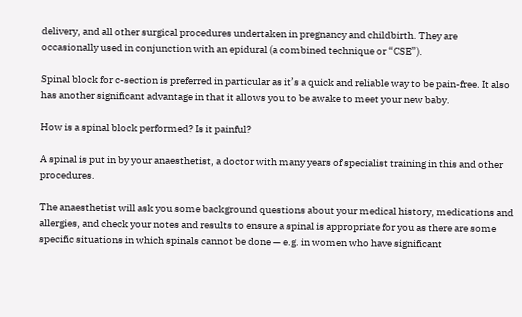delivery, and all other surgical procedures undertaken in pregnancy and childbirth. They are occasionally used in conjunction with an epidural (a combined technique or “CSE”).

Spinal block for c-section is preferred in particular as it’s a quick and reliable way to be pain-free. It also has another significant advantage in that it allows you to be awake to meet your new baby.

How is a spinal block performed? Is it painful?

A spinal is put in by your anaesthetist, a doctor with many years of specialist training in this and other procedures.

The anaesthetist will ask you some background questions about your medical history, medications and allergies, and check your notes and results to ensure a spinal is appropriate for you as there are some specific situations in which spinals cannot be done — e.g. in women who have significant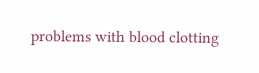problems with blood clotting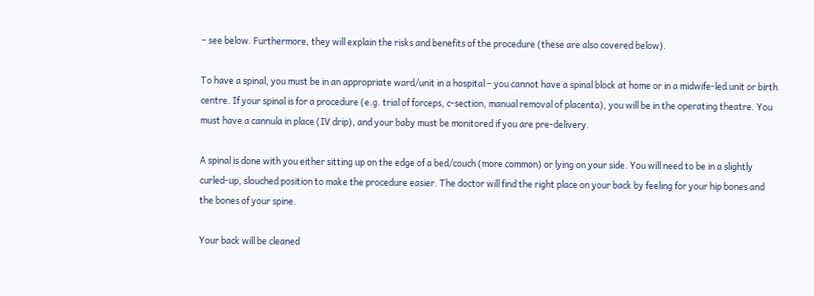– see below. Furthermore, they will explain the risks and benefits of the procedure (these are also covered below).

To have a spinal, you must be in an appropriate ward/unit in a hospital – you cannot have a spinal block at home or in a midwife-led unit or birth centre. If your spinal is for a procedure (e.g. trial of forceps, c-section, manual removal of placenta), you will be in the operating theatre. You must have a cannula in place (IV drip), and your baby must be monitored if you are pre-delivery.

A spinal is done with you either sitting up on the edge of a bed/couch (more common) or lying on your side. You will need to be in a slightly curled-up, slouched position to make the procedure easier. The doctor will find the right place on your back by feeling for your hip bones and the bones of your spine.

Your back will be cleaned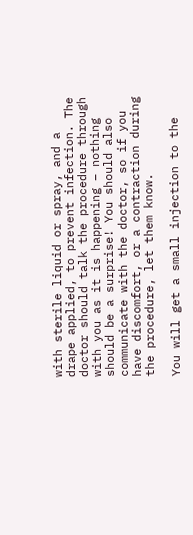with sterile liquid or spray, and a drape applied, to prevent infection. The doctor should talk the procedure through with you as it is happening – nothing should be a surprise! You should also communicate with the doctor, so if you have discomfort, or a contraction during the procedure, let them know.

You will get a small injection to the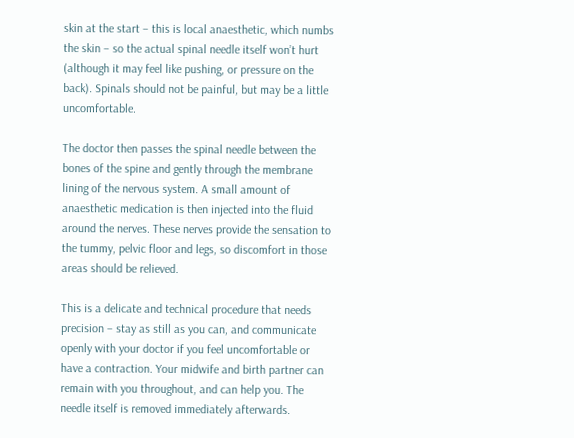skin at the start – this is local anaesthetic, which numbs the skin – so the actual spinal needle itself won’t hurt (although it may feel like pushing, or pressure on the back). Spinals should not be painful, but may be a little uncomfortable.

The doctor then passes the spinal needle between the bones of the spine and gently through the membrane lining of the nervous system. A small amount of anaesthetic medication is then injected into the fluid around the nerves. These nerves provide the sensation to the tummy, pelvic floor and legs, so discomfort in those areas should be relieved.

This is a delicate and technical procedure that needs precision – stay as still as you can, and communicate openly with your doctor if you feel uncomfortable or have a contraction. Your midwife and birth partner can remain with you throughout, and can help you. The needle itself is removed immediately afterwards.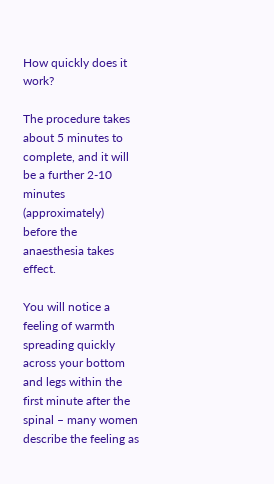How quickly does it work?

The procedure takes about 5 minutes to complete, and it will be a further 2-10 minutes (approximately) before the anaesthesia takes effect.

You will notice a feeling of warmth spreading quickly across your bottom and legs within the first minute after the spinal – many women describe the feeling as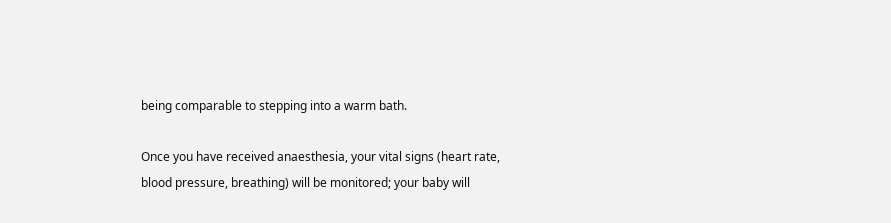being comparable to stepping into a warm bath.

Once you have received anaesthesia, your vital signs (heart rate, blood pressure, breathing) will be monitored; your baby will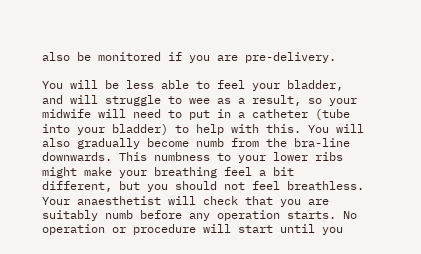also be monitored if you are pre-delivery.

You will be less able to feel your bladder, and will struggle to wee as a result, so your midwife will need to put in a catheter (tube into your bladder) to help with this. You will also gradually become numb from the bra-line downwards. This numbness to your lower ribs might make your breathing feel a bit different, but you should not feel breathless. Your anaesthetist will check that you are suitably numb before any operation starts. No operation or procedure will start until you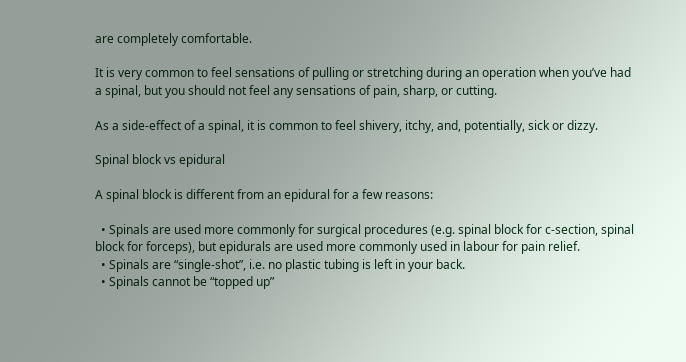are completely comfortable.

It is very common to feel sensations of pulling or stretching during an operation when you’ve had a spinal, but you should not feel any sensations of pain, sharp, or cutting.

As a side-effect of a spinal, it is common to feel shivery, itchy, and, potentially, sick or dizzy.

Spinal block vs epidural

A spinal block is different from an epidural for a few reasons:

  • Spinals are used more commonly for surgical procedures (e.g. spinal block for c-section, spinal block for forceps), but epidurals are used more commonly used in labour for pain relief.
  • Spinals are “single-shot”, i.e. no plastic tubing is left in your back.
  • Spinals cannot be “topped up”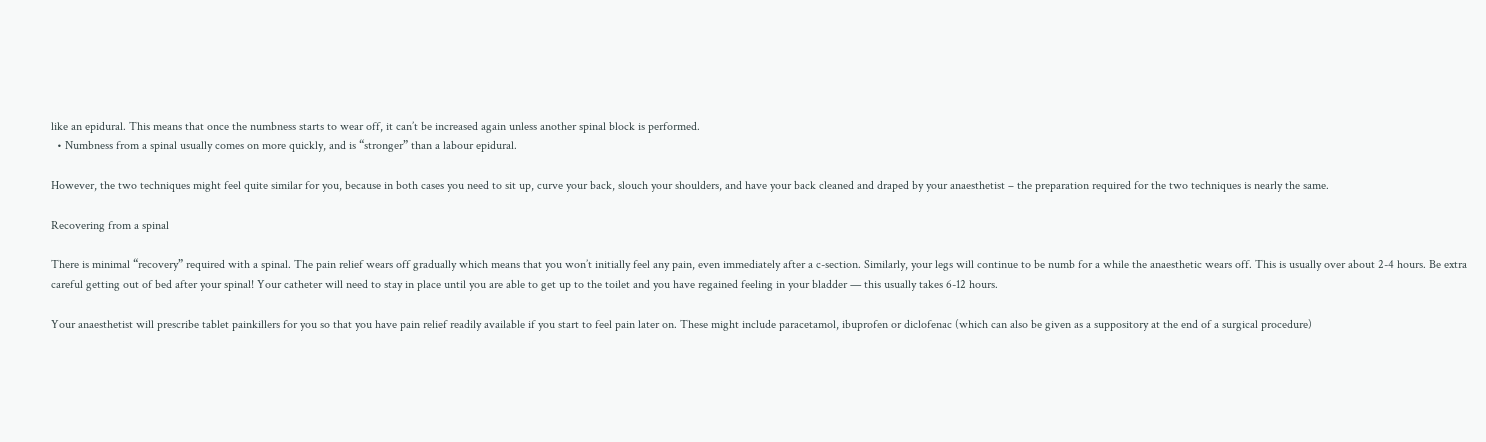like an epidural. This means that once the numbness starts to wear off, it can’t be increased again unless another spinal block is performed.
  • Numbness from a spinal usually comes on more quickly, and is “stronger” than a labour epidural.

However, the two techniques might feel quite similar for you, because in both cases you need to sit up, curve your back, slouch your shoulders, and have your back cleaned and draped by your anaesthetist – the preparation required for the two techniques is nearly the same.

Recovering from a spinal

There is minimal “recovery” required with a spinal. The pain relief wears off gradually which means that you won’t initially feel any pain, even immediately after a c-section. Similarly, your legs will continue to be numb for a while the anaesthetic wears off. This is usually over about 2-4 hours. Be extra careful getting out of bed after your spinal! Your catheter will need to stay in place until you are able to get up to the toilet and you have regained feeling in your bladder — this usually takes 6-12 hours.

Your anaesthetist will prescribe tablet painkillers for you so that you have pain relief readily available if you start to feel pain later on. These might include paracetamol, ibuprofen or diclofenac (which can also be given as a suppository at the end of a surgical procedure)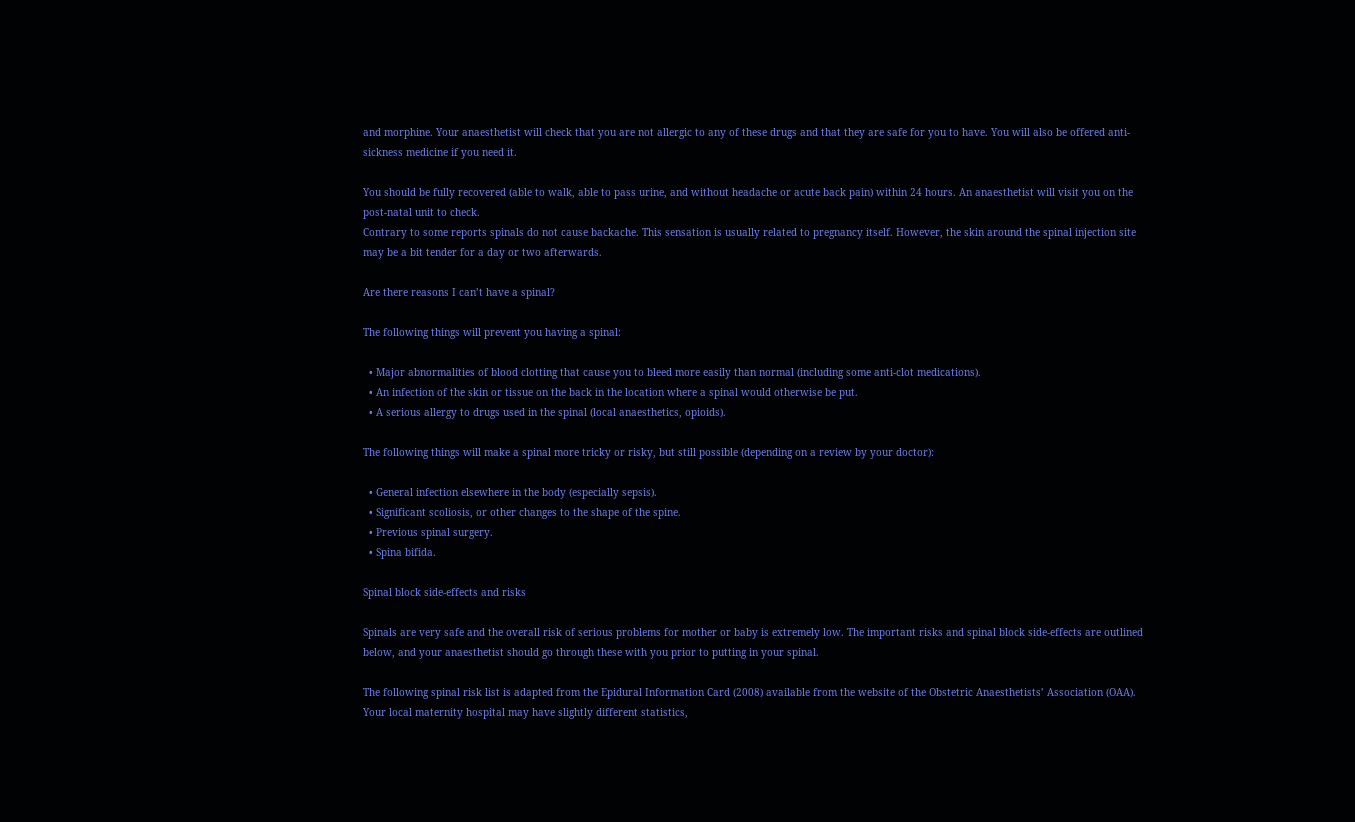and morphine. Your anaesthetist will check that you are not allergic to any of these drugs and that they are safe for you to have. You will also be offered anti-sickness medicine if you need it.

You should be fully recovered (able to walk, able to pass urine, and without headache or acute back pain) within 24 hours. An anaesthetist will visit you on the post-natal unit to check.
Contrary to some reports spinals do not cause backache. This sensation is usually related to pregnancy itself. However, the skin around the spinal injection site may be a bit tender for a day or two afterwards.

Are there reasons I can’t have a spinal?

The following things will prevent you having a spinal:

  • Major abnormalities of blood clotting that cause you to bleed more easily than normal (including some anti-clot medications).
  • An infection of the skin or tissue on the back in the location where a spinal would otherwise be put.
  • A serious allergy to drugs used in the spinal (local anaesthetics, opioids).

The following things will make a spinal more tricky or risky, but still possible (depending on a review by your doctor):

  • General infection elsewhere in the body (especially sepsis).
  • Significant scoliosis, or other changes to the shape of the spine.
  • Previous spinal surgery.
  • Spina bifida.

Spinal block side-effects and risks

Spinals are very safe and the overall risk of serious problems for mother or baby is extremely low. The important risks and spinal block side-effects are outlined below, and your anaesthetist should go through these with you prior to putting in your spinal.

The following spinal risk list is adapted from the Epidural Information Card (2008) available from the website of the Obstetric Anaesthetists’ Association (OAA). Your local maternity hospital may have slightly different statistics,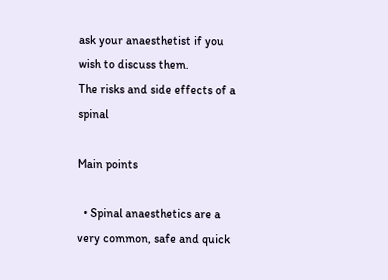ask your anaesthetist if you wish to discuss them.
The risks and side effects of a spinal

Main points

  • Spinal anaesthetics are a very common, safe and quick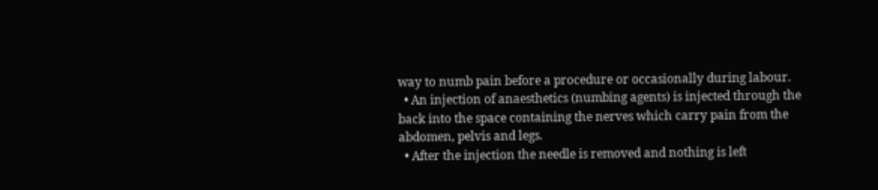way to numb pain before a procedure or occasionally during labour.
  • An injection of anaesthetics (numbing agents) is injected through the back into the space containing the nerves which carry pain from the abdomen, pelvis and legs.
  • After the injection the needle is removed and nothing is left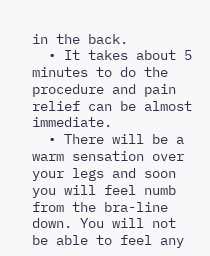in the back.
  • It takes about 5 minutes to do the procedure and pain relief can be almost immediate.
  • There will be a warm sensation over your legs and soon you will feel numb from the bra-line down. You will not be able to feel any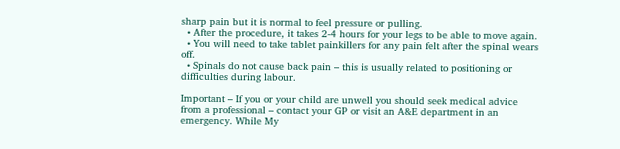sharp pain but it is normal to feel pressure or pulling.
  • After the procedure, it takes 2-4 hours for your legs to be able to move again.
  • You will need to take tablet painkillers for any pain felt after the spinal wears off.
  • Spinals do not cause back pain – this is usually related to positioning or difficulties during labour.

Important – If you or your child are unwell you should seek medical advice from a professional – contact your GP or visit an A&E department in an emergency. While My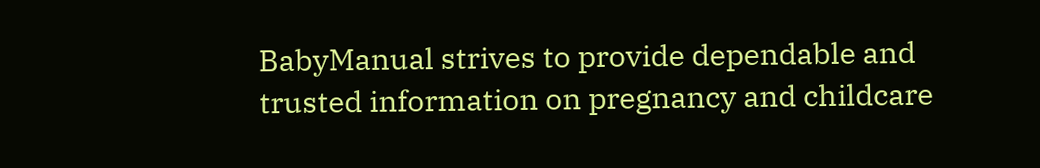BabyManual strives to provide dependable and trusted information on pregnancy and childcare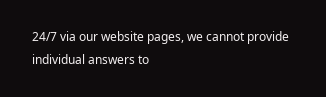24/7 via our website pages, we cannot provide individual answers to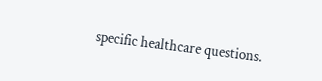specific healthcare questions.